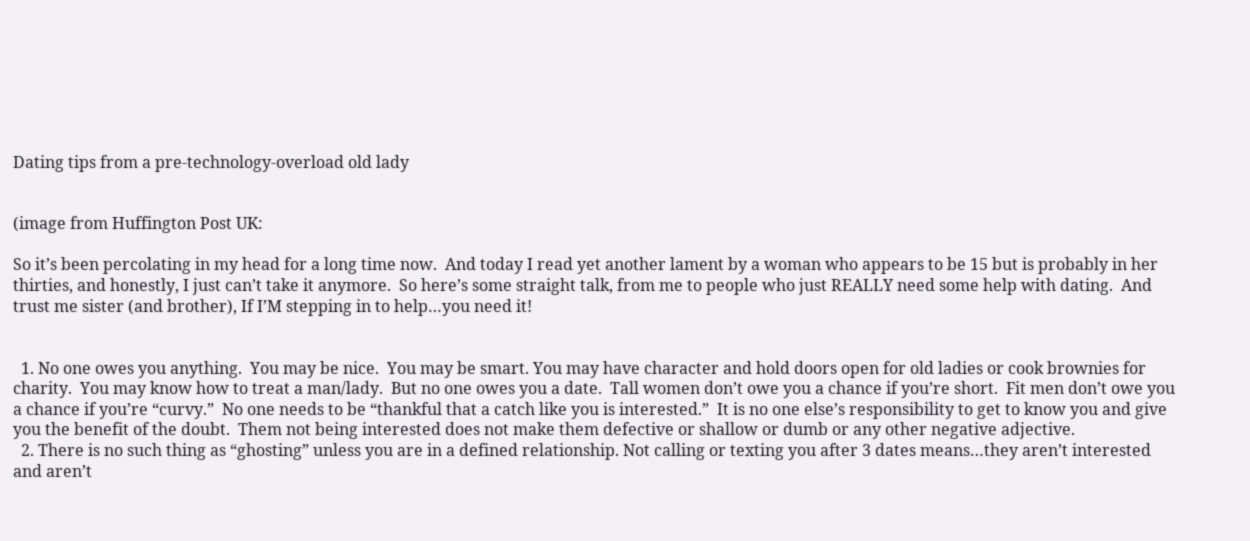Dating tips from a pre-technology-overload old lady


(image from Huffington Post UK:

So it’s been percolating in my head for a long time now.  And today I read yet another lament by a woman who appears to be 15 but is probably in her thirties, and honestly, I just can’t take it anymore.  So here’s some straight talk, from me to people who just REALLY need some help with dating.  And trust me sister (and brother), If I’M stepping in to help…you need it!


  1. No one owes you anything.  You may be nice.  You may be smart. You may have character and hold doors open for old ladies or cook brownies for charity.  You may know how to treat a man/lady.  But no one owes you a date.  Tall women don’t owe you a chance if you’re short.  Fit men don’t owe you a chance if you’re “curvy.”  No one needs to be “thankful that a catch like you is interested.”  It is no one else’s responsibility to get to know you and give you the benefit of the doubt.  Them not being interested does not make them defective or shallow or dumb or any other negative adjective.
  2. There is no such thing as “ghosting” unless you are in a defined relationship. Not calling or texting you after 3 dates means…they aren’t interested and aren’t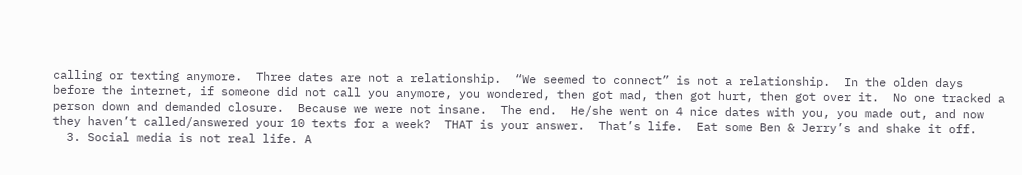calling or texting anymore.  Three dates are not a relationship.  “We seemed to connect” is not a relationship.  In the olden days before the internet, if someone did not call you anymore, you wondered, then got mad, then got hurt, then got over it.  No one tracked a person down and demanded closure.  Because we were not insane.  The end.  He/she went on 4 nice dates with you, you made out, and now they haven’t called/answered your 10 texts for a week?  THAT is your answer.  That’s life.  Eat some Ben & Jerry’s and shake it off.
  3. Social media is not real life. A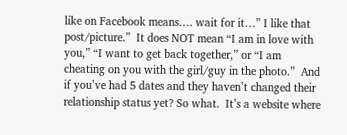like on Facebook means…. wait for it…” I like that post/picture.”  It does NOT mean “I am in love with you,” “I want to get back together,” or “I am cheating on you with the girl/guy in the photo.”  And if you’ve had 5 dates and they haven’t changed their relationship status yet? So what.  It’s a website where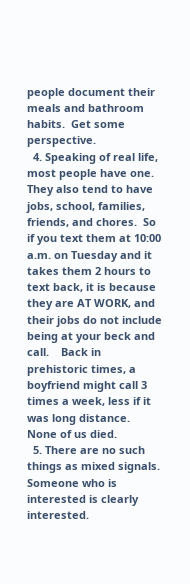people document their meals and bathroom habits.  Get some perspective.
  4. Speaking of real life, most people have one. They also tend to have jobs, school, families, friends, and chores.  So if you text them at 10:00 a.m. on Tuesday and it takes them 2 hours to text back, it is because they are AT WORK, and their jobs do not include being at your beck and call.    Back in prehistoric times, a boyfriend might call 3 times a week, less if it was long distance.  None of us died.
  5. There are no such things as mixed signals. Someone who is interested is clearly interested.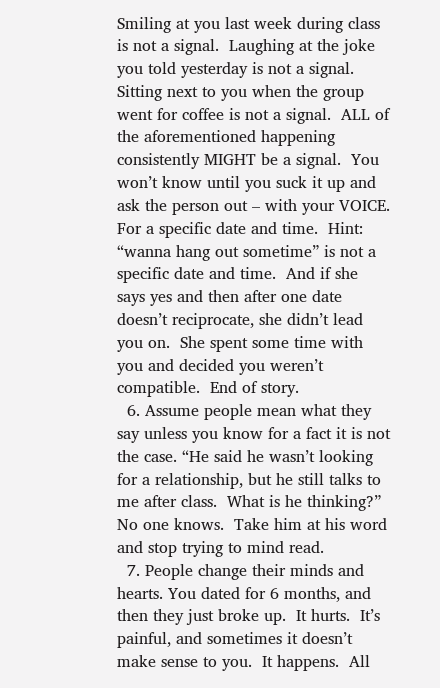Smiling at you last week during class is not a signal.  Laughing at the joke you told yesterday is not a signal.  Sitting next to you when the group went for coffee is not a signal.  ALL of the aforementioned happening consistently MIGHT be a signal.  You won’t know until you suck it up and ask the person out – with your VOICE.  For a specific date and time.  Hint: “wanna hang out sometime” is not a specific date and time.  And if she says yes and then after one date doesn’t reciprocate, she didn’t lead you on.  She spent some time with you and decided you weren’t compatible.  End of story.
  6. Assume people mean what they say unless you know for a fact it is not the case. “He said he wasn’t looking for a relationship, but he still talks to me after class.  What is he thinking?”  No one knows.  Take him at his word and stop trying to mind read.
  7. People change their minds and hearts. You dated for 6 months, and then they just broke up.  It hurts.  It’s painful, and sometimes it doesn’t make sense to you.  It happens.  All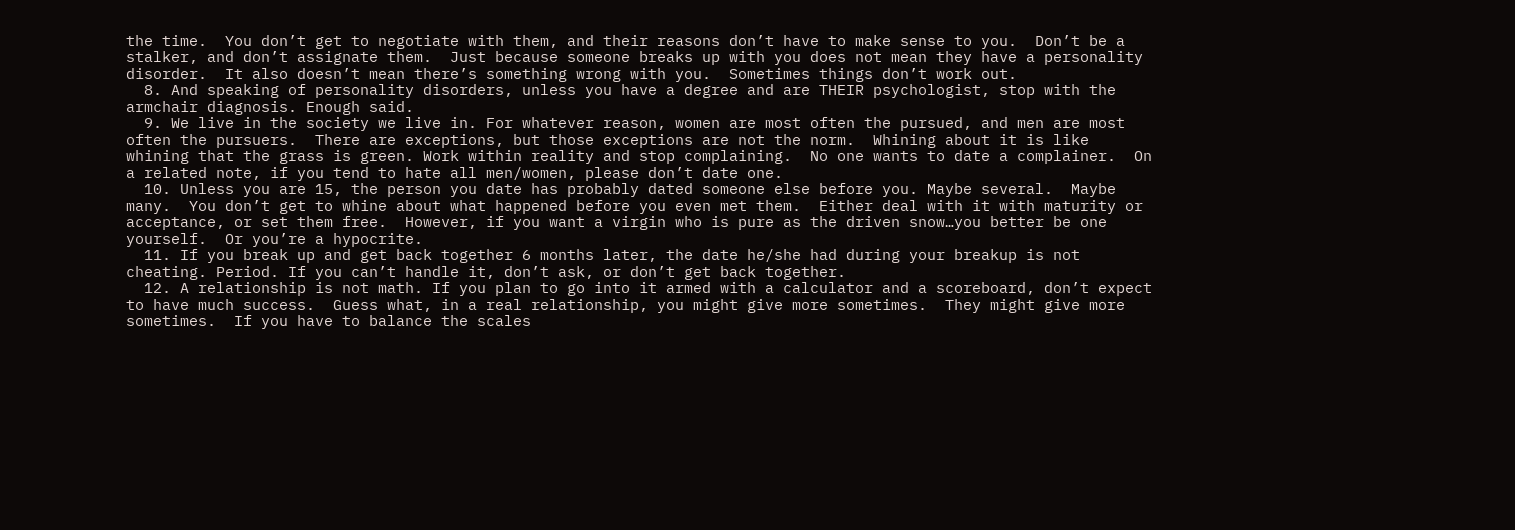the time.  You don’t get to negotiate with them, and their reasons don’t have to make sense to you.  Don’t be a stalker, and don’t assignate them.  Just because someone breaks up with you does not mean they have a personality disorder.  It also doesn’t mean there’s something wrong with you.  Sometimes things don’t work out.
  8. And speaking of personality disorders, unless you have a degree and are THEIR psychologist, stop with the armchair diagnosis. Enough said.
  9. We live in the society we live in. For whatever reason, women are most often the pursued, and men are most often the pursuers.  There are exceptions, but those exceptions are not the norm.  Whining about it is like whining that the grass is green. Work within reality and stop complaining.  No one wants to date a complainer.  On a related note, if you tend to hate all men/women, please don’t date one.
  10. Unless you are 15, the person you date has probably dated someone else before you. Maybe several.  Maybe many.  You don’t get to whine about what happened before you even met them.  Either deal with it with maturity or acceptance, or set them free.  However, if you want a virgin who is pure as the driven snow…you better be one yourself.  Or you’re a hypocrite.
  11. If you break up and get back together 6 months later, the date he/she had during your breakup is not cheating. Period. If you can’t handle it, don’t ask, or don’t get back together.
  12. A relationship is not math. If you plan to go into it armed with a calculator and a scoreboard, don’t expect to have much success.  Guess what, in a real relationship, you might give more sometimes.  They might give more sometimes.  If you have to balance the scales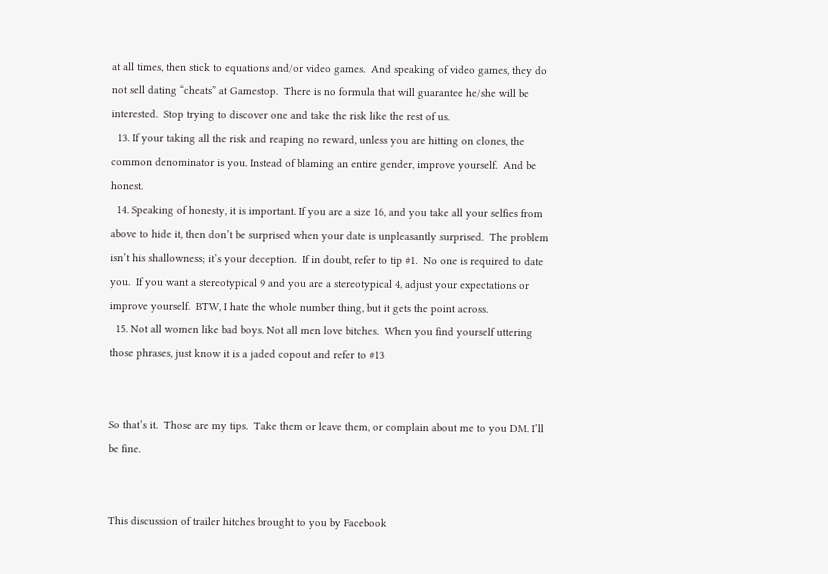at all times, then stick to equations and/or video games.  And speaking of video games, they do not sell dating “cheats” at Gamestop.  There is no formula that will guarantee he/she will be interested.  Stop trying to discover one and take the risk like the rest of us.
  13. If your taking all the risk and reaping no reward, unless you are hitting on clones, the common denominator is you. Instead of blaming an entire gender, improve yourself.  And be honest.
  14. Speaking of honesty, it is important. If you are a size 16, and you take all your selfies from above to hide it, then don’t be surprised when your date is unpleasantly surprised.  The problem isn’t his shallowness; it’s your deception.  If in doubt, refer to tip #1.  No one is required to date you.  If you want a stereotypical 9 and you are a stereotypical 4, adjust your expectations or improve yourself.  BTW, I hate the whole number thing, but it gets the point across.
  15. Not all women like bad boys. Not all men love bitches.  When you find yourself uttering those phrases, just know it is a jaded copout and refer to #13


So that’s it.  Those are my tips.  Take them or leave them, or complain about me to you DM. I’ll be fine.


This discussion of trailer hitches brought to you by Facebook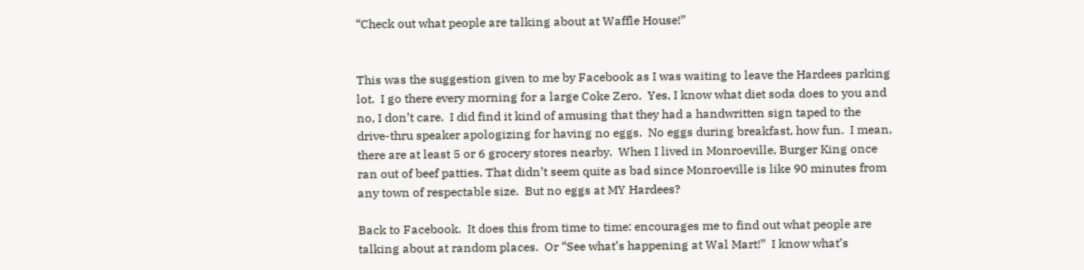“Check out what people are talking about at Waffle House!”


This was the suggestion given to me by Facebook as I was waiting to leave the Hardees parking lot.  I go there every morning for a large Coke Zero.  Yes, I know what diet soda does to you and no, I don’t care.  I did find it kind of amusing that they had a handwritten sign taped to the drive-thru speaker apologizing for having no eggs.  No eggs during breakfast, how fun.  I mean, there are at least 5 or 6 grocery stores nearby.  When I lived in Monroeville, Burger King once ran out of beef patties. That didn’t seem quite as bad since Monroeville is like 90 minutes from any town of respectable size.  But no eggs at MY Hardees?

Back to Facebook.  It does this from time to time: encourages me to find out what people are talking about at random places.  Or “See what’s happening at Wal Mart!”  I know what’s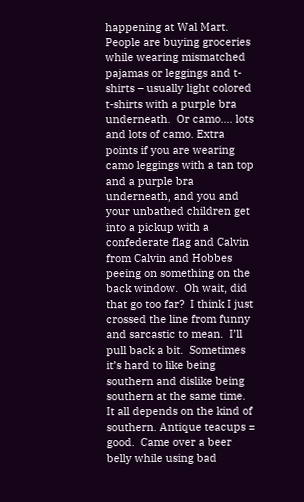happening at Wal Mart.  People are buying groceries while wearing mismatched pajamas or leggings and t-shirts – usually light colored t-shirts with a purple bra underneath.  Or camo…. lots and lots of camo. Extra points if you are wearing camo leggings with a tan top and a purple bra underneath, and you and your unbathed children get into a pickup with a confederate flag and Calvin from Calvin and Hobbes peeing on something on the back window.  Oh wait, did that go too far?  I think I just crossed the line from funny and sarcastic to mean.  I’ll pull back a bit.  Sometimes it’s hard to like being southern and dislike being southern at the same time.  It all depends on the kind of southern. Antique teacups = good.  Came over a beer belly while using bad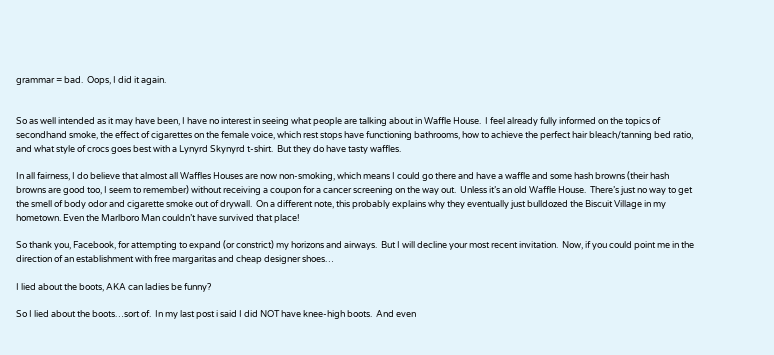grammar = bad.  Oops, I did it again.


So as well intended as it may have been, I have no interest in seeing what people are talking about in Waffle House.  I feel already fully informed on the topics of secondhand smoke, the effect of cigarettes on the female voice, which rest stops have functioning bathrooms, how to achieve the perfect hair bleach/tanning bed ratio, and what style of crocs goes best with a Lynyrd Skynyrd t-shirt.  But they do have tasty waffles.

In all fairness, I do believe that almost all Waffles Houses are now non-smoking, which means I could go there and have a waffle and some hash browns (their hash browns are good too, I seem to remember) without receiving a coupon for a cancer screening on the way out.  Unless it’s an old Waffle House.  There’s just no way to get the smell of body odor and cigarette smoke out of drywall.  On a different note, this probably explains why they eventually just bulldozed the Biscuit Village in my hometown. Even the Marlboro Man couldn’t have survived that place!

So thank you, Facebook, for attempting to expand (or constrict) my horizons and airways.  But I will decline your most recent invitation.  Now, if you could point me in the direction of an establishment with free margaritas and cheap designer shoes…

I lied about the boots, AKA can ladies be funny?

So I lied about the boots…sort of.  In my last post i said I did NOT have knee-high boots.  And even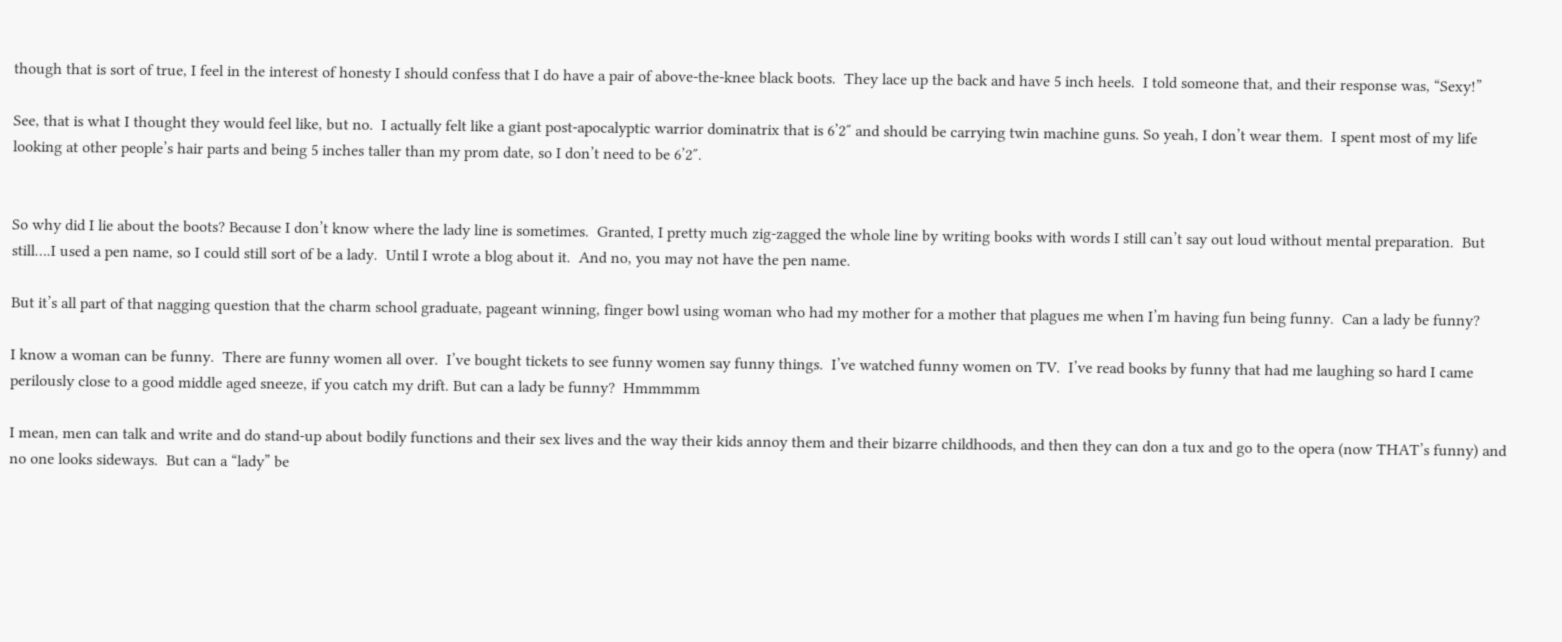though that is sort of true, I feel in the interest of honesty I should confess that I do have a pair of above-the-knee black boots.  They lace up the back and have 5 inch heels.  I told someone that, and their response was, “Sexy!”

See, that is what I thought they would feel like, but no.  I actually felt like a giant post-apocalyptic warrior dominatrix that is 6’2″ and should be carrying twin machine guns. So yeah, I don’t wear them.  I spent most of my life looking at other people’s hair parts and being 5 inches taller than my prom date, so I don’t need to be 6’2″.


So why did I lie about the boots? Because I don’t know where the lady line is sometimes.  Granted, I pretty much zig-zagged the whole line by writing books with words I still can’t say out loud without mental preparation.  But still….I used a pen name, so I could still sort of be a lady.  Until I wrote a blog about it.  And no, you may not have the pen name.

But it’s all part of that nagging question that the charm school graduate, pageant winning, finger bowl using woman who had my mother for a mother that plagues me when I’m having fun being funny.  Can a lady be funny?

I know a woman can be funny.  There are funny women all over.  I’ve bought tickets to see funny women say funny things.  I’ve watched funny women on TV.  I’ve read books by funny that had me laughing so hard I came perilously close to a good middle aged sneeze, if you catch my drift. But can a lady be funny?  Hmmmmm

I mean, men can talk and write and do stand-up about bodily functions and their sex lives and the way their kids annoy them and their bizarre childhoods, and then they can don a tux and go to the opera (now THAT’s funny) and no one looks sideways.  But can a “lady” be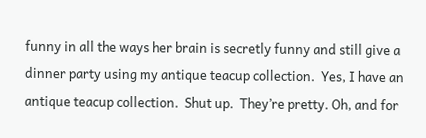funny in all the ways her brain is secretly funny and still give a dinner party using my antique teacup collection.  Yes, I have an antique teacup collection.  Shut up.  They’re pretty. Oh, and for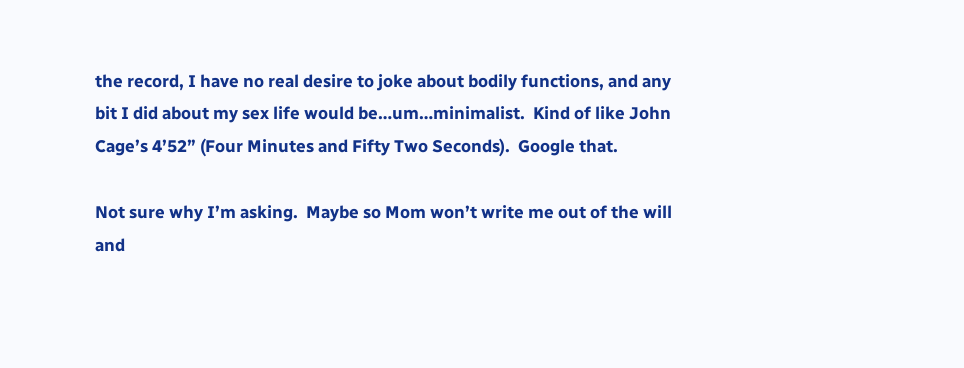the record, I have no real desire to joke about bodily functions, and any bit I did about my sex life would be…um…minimalist.  Kind of like John Cage’s 4’52” (Four Minutes and Fifty Two Seconds).  Google that.

Not sure why I’m asking.  Maybe so Mom won’t write me out of the will and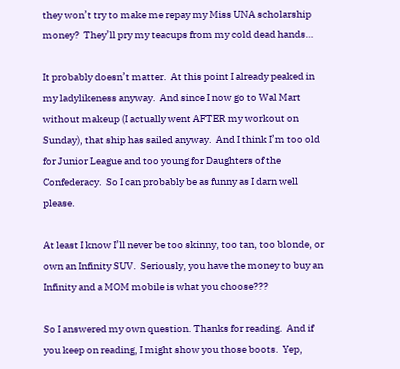they won’t try to make me repay my Miss UNA scholarship money?  They’ll pry my teacups from my cold dead hands…

It probably doesn’t matter.  At this point I already peaked in my ladylikeness anyway.  And since I now go to Wal Mart without makeup (I actually went AFTER my workout on Sunday), that ship has sailed anyway.  And I think I’m too old for Junior League and too young for Daughters of the Confederacy.  So I can probably be as funny as I darn well please.

At least I know I’ll never be too skinny, too tan, too blonde, or own an Infinity SUV.  Seriously, you have the money to buy an Infinity and a MOM mobile is what you choose???

So I answered my own question. Thanks for reading.  And if you keep on reading, I might show you those boots.  Yep,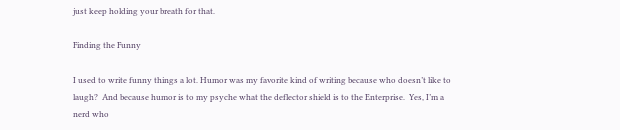just keep holding your breath for that.

Finding the Funny

I used to write funny things a lot. Humor was my favorite kind of writing because who doesn’t like to laugh?  And because humor is to my psyche what the deflector shield is to the Enterprise.  Yes, I’m a nerd who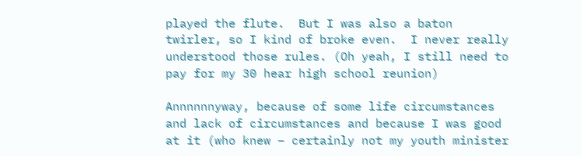played the flute.  But I was also a baton twirler, so I kind of broke even.  I never really understood those rules. (Oh yeah, I still need to pay for my 30 hear high school reunion)

Annnnnnyway, because of some life circumstances and lack of circumstances and because I was good at it (who knew – certainly not my youth minister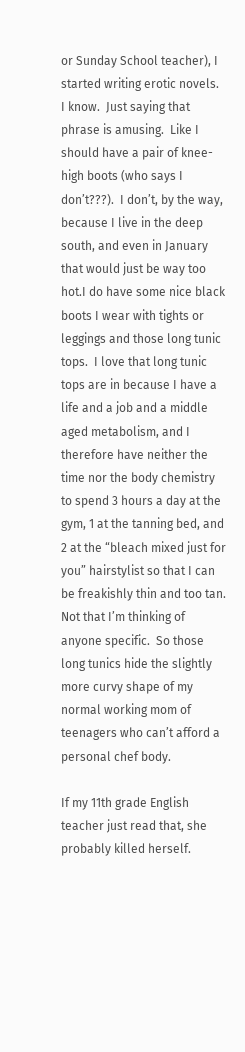or Sunday School teacher), I started writing erotic novels.  I know.  Just saying that phrase is amusing.  Like I should have a pair of knee-high boots (who says I don’t???).  I don’t, by the way, because I live in the deep south, and even in January that would just be way too hot.I do have some nice black boots I wear with tights or leggings and those long tunic tops.  I love that long tunic tops are in because I have a life and a job and a middle aged metabolism, and I therefore have neither the time nor the body chemistry to spend 3 hours a day at the gym, 1 at the tanning bed, and 2 at the “bleach mixed just for you” hairstylist so that I can be freakishly thin and too tan.  Not that I’m thinking of anyone specific.  So those long tunics hide the slightly more curvy shape of my normal working mom of teenagers who can’t afford a personal chef body.

If my 11th grade English teacher just read that, she probably killed herself.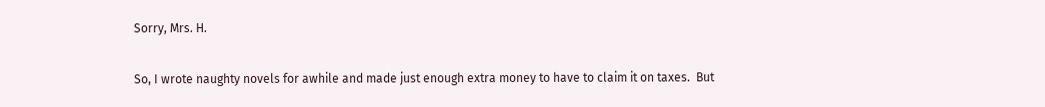Sorry, Mrs. H.

So, I wrote naughty novels for awhile and made just enough extra money to have to claim it on taxes.  But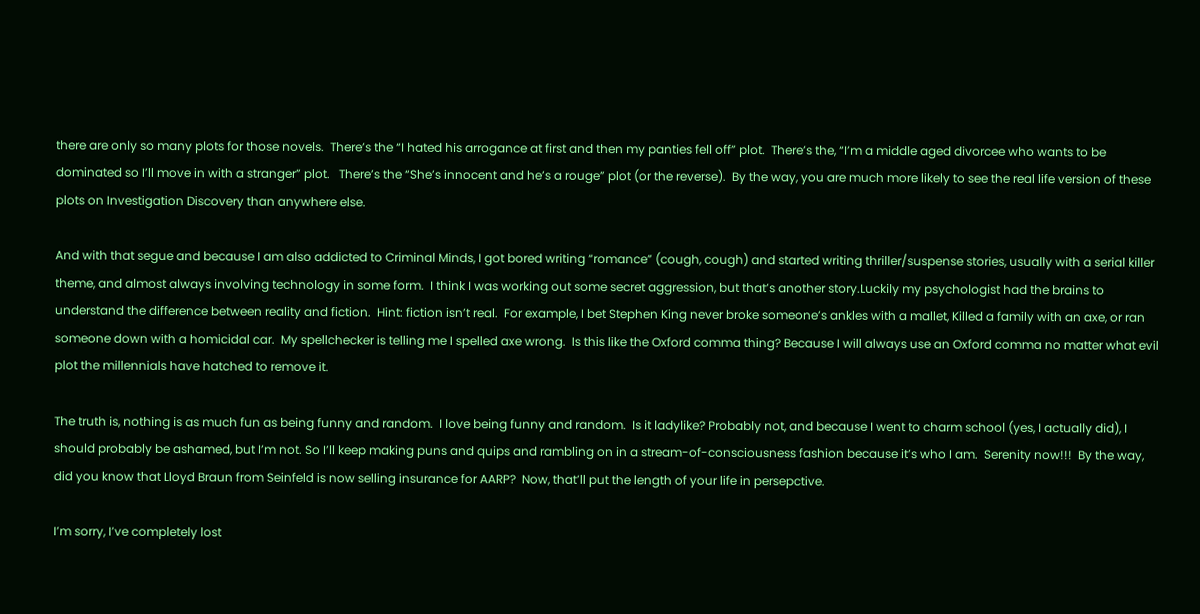there are only so many plots for those novels.  There’s the “I hated his arrogance at first and then my panties fell off” plot.  There’s the, “I’m a middle aged divorcee who wants to be dominated so I’ll move in with a stranger” plot.   There’s the “She’s innocent and he’s a rouge” plot (or the reverse).  By the way, you are much more likely to see the real life version of these plots on Investigation Discovery than anywhere else.

And with that segue and because I am also addicted to Criminal Minds, I got bored writing “romance” (cough, cough) and started writing thriller/suspense stories, usually with a serial killer theme, and almost always involving technology in some form.  I think I was working out some secret aggression, but that’s another story.Luckily my psychologist had the brains to understand the difference between reality and fiction.  Hint: fiction isn’t real.  For example, I bet Stephen King never broke someone’s ankles with a mallet, Killed a family with an axe, or ran someone down with a homicidal car.  My spellchecker is telling me I spelled axe wrong.  Is this like the Oxford comma thing? Because I will always use an Oxford comma no matter what evil plot the millennials have hatched to remove it.

The truth is, nothing is as much fun as being funny and random.  I love being funny and random.  Is it ladylike? Probably not, and because I went to charm school (yes, I actually did), I should probably be ashamed, but I’m not. So I’ll keep making puns and quips and rambling on in a stream-of-consciousness fashion because it’s who I am.  Serenity now!!!  By the way, did you know that Lloyd Braun from Seinfeld is now selling insurance for AARP?  Now, that’ll put the length of your life in persepctive.

I’m sorry, I’ve completely lost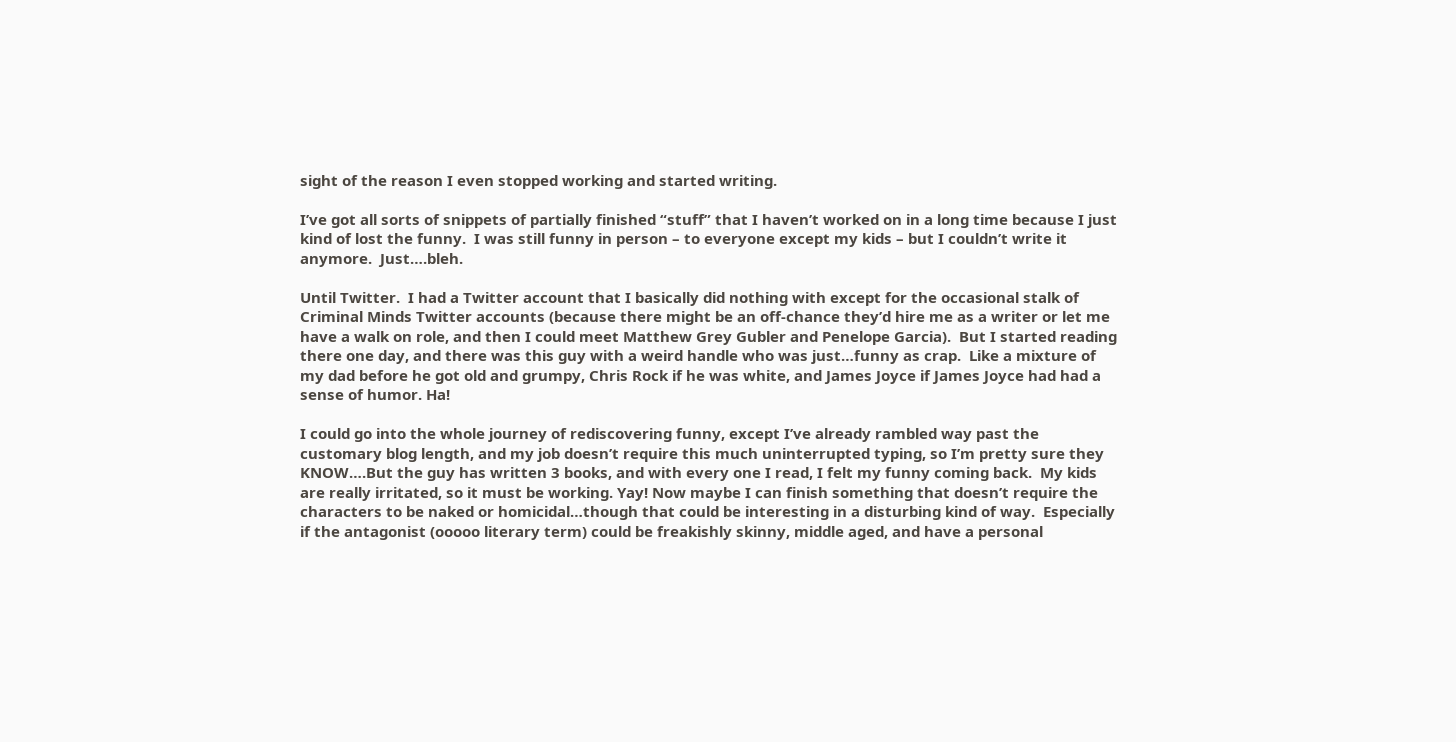sight of the reason I even stopped working and started writing.

I’ve got all sorts of snippets of partially finished “stuff” that I haven’t worked on in a long time because I just kind of lost the funny.  I was still funny in person – to everyone except my kids – but I couldn’t write it anymore.  Just….bleh.

Until Twitter.  I had a Twitter account that I basically did nothing with except for the occasional stalk of Criminal Minds Twitter accounts (because there might be an off-chance they’d hire me as a writer or let me have a walk on role, and then I could meet Matthew Grey Gubler and Penelope Garcia).  But I started reading there one day, and there was this guy with a weird handle who was just…funny as crap.  Like a mixture of my dad before he got old and grumpy, Chris Rock if he was white, and James Joyce if James Joyce had had a sense of humor. Ha!

I could go into the whole journey of rediscovering funny, except I’ve already rambled way past the customary blog length, and my job doesn’t require this much uninterrupted typing, so I’m pretty sure they KNOW….But the guy has written 3 books, and with every one I read, I felt my funny coming back.  My kids are really irritated, so it must be working. Yay! Now maybe I can finish something that doesn’t require the characters to be naked or homicidal…though that could be interesting in a disturbing kind of way.  Especially if the antagonist (ooooo literary term) could be freakishly skinny, middle aged, and have a personal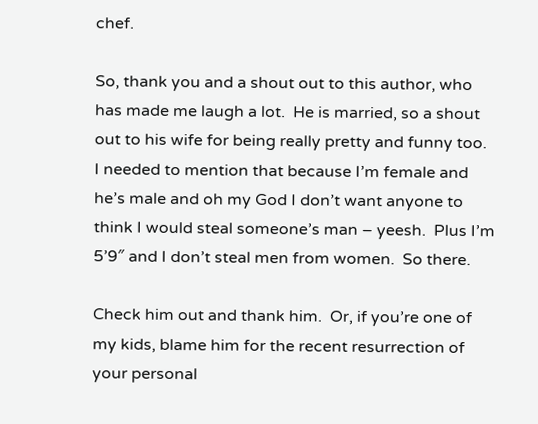chef.

So, thank you and a shout out to this author, who has made me laugh a lot.  He is married, so a shout out to his wife for being really pretty and funny too.  I needed to mention that because I’m female and he’s male and oh my God I don’t want anyone to think I would steal someone’s man – yeesh.  Plus I’m 5’9″ and I don’t steal men from women.  So there.

Check him out and thank him.  Or, if you’re one of my kids, blame him for the recent resurrection of your personal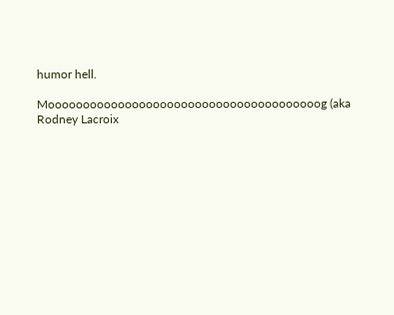humor hell.

Mooooooooooooooooooooooooooooooooooooooog (aka Rodney Lacroix